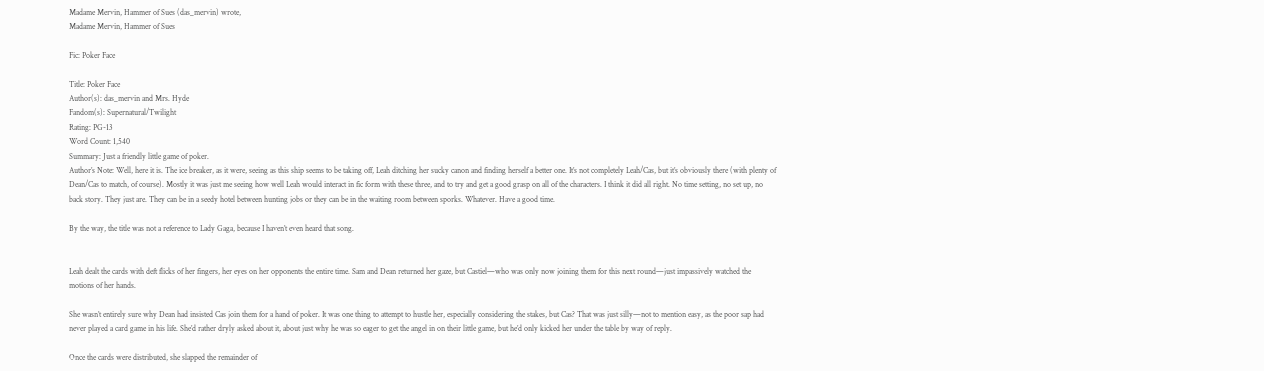Madame Mervin, Hammer of Sues (das_mervin) wrote,
Madame Mervin, Hammer of Sues

Fic: Poker Face

Title: Poker Face
Author(s): das_mervin and Mrs. Hyde
Fandom(s): Supernatural/Twilight
Rating: PG-13
Word Count: 1,540
Summary: Just a friendly little game of poker.
Author’s Note: Well, here it is. The ice breaker, as it were, seeing as this ship seems to be taking off, Leah ditching her sucky canon and finding herself a better one. It’s not completely Leah/Cas, but it’s obviously there (with plenty of Dean/Cas to match, of course). Mostly it was just me seeing how well Leah would interact in fic form with these three, and to try and get a good grasp on all of the characters. I think it did all right. No time setting, no set up, no back story. They just are. They can be in a seedy hotel between hunting jobs or they can be in the waiting room between sporks. Whatever. Have a good time.

By the way, the title was not a reference to Lady Gaga, because I haven’t even heard that song.


Leah dealt the cards with deft flicks of her fingers, her eyes on her opponents the entire time. Sam and Dean returned her gaze, but Castiel—who was only now joining them for this next round—just impassively watched the motions of her hands.

She wasn’t entirely sure why Dean had insisted Cas join them for a hand of poker. It was one thing to attempt to hustle her, especially considering the stakes, but Cas? That was just silly—not to mention easy, as the poor sap had never played a card game in his life. She’d rather dryly asked about it, about just why he was so eager to get the angel in on their little game, but he’d only kicked her under the table by way of reply.

Once the cards were distributed, she slapped the remainder of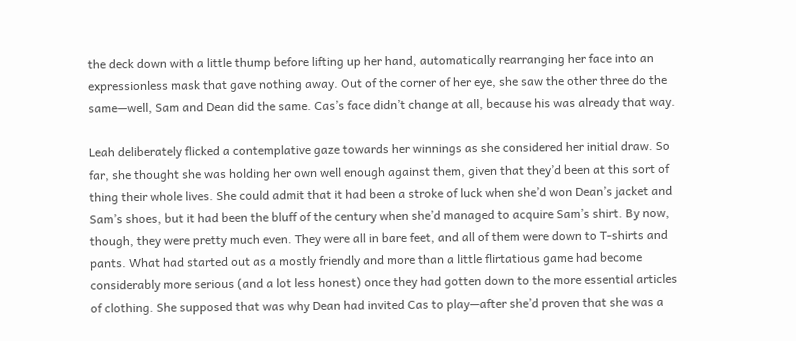the deck down with a little thump before lifting up her hand, automatically rearranging her face into an expressionless mask that gave nothing away. Out of the corner of her eye, she saw the other three do the same—well, Sam and Dean did the same. Cas’s face didn’t change at all, because his was already that way.

Leah deliberately flicked a contemplative gaze towards her winnings as she considered her initial draw. So far, she thought she was holding her own well enough against them, given that they’d been at this sort of thing their whole lives. She could admit that it had been a stroke of luck when she’d won Dean’s jacket and Sam’s shoes, but it had been the bluff of the century when she’d managed to acquire Sam’s shirt. By now, though, they were pretty much even. They were all in bare feet, and all of them were down to T-shirts and pants. What had started out as a mostly friendly and more than a little flirtatious game had become considerably more serious (and a lot less honest) once they had gotten down to the more essential articles of clothing. She supposed that was why Dean had invited Cas to play—after she’d proven that she was a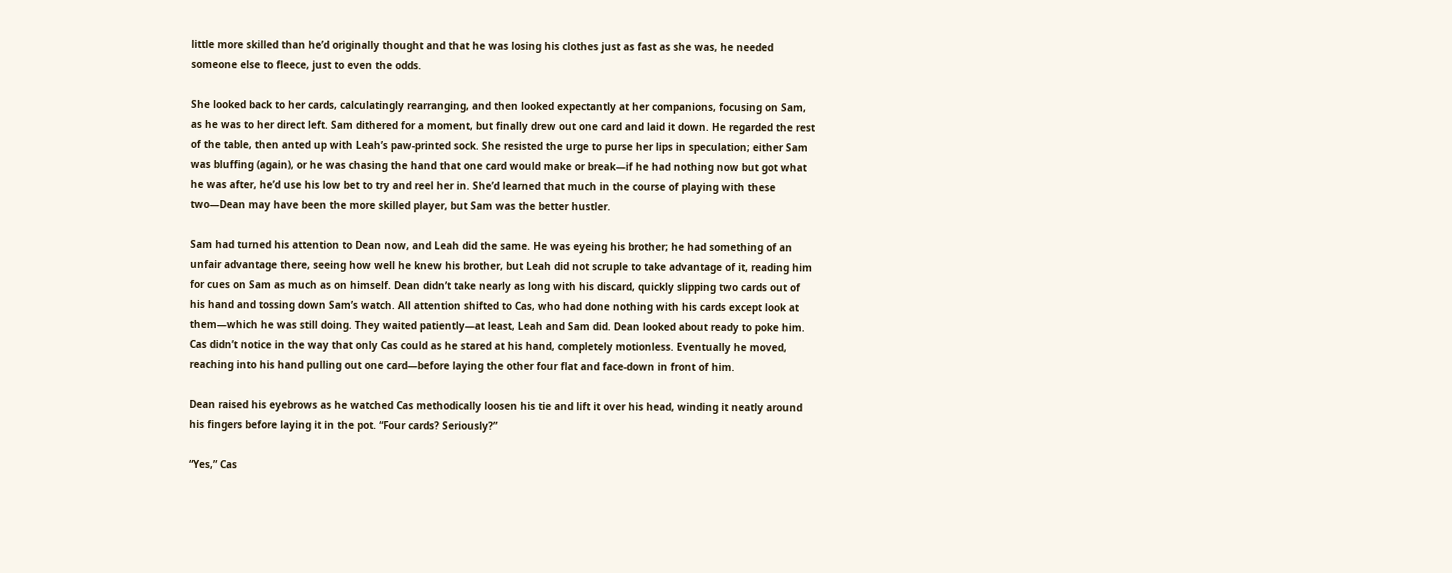little more skilled than he’d originally thought and that he was losing his clothes just as fast as she was, he needed someone else to fleece, just to even the odds.

She looked back to her cards, calculatingly rearranging, and then looked expectantly at her companions, focusing on Sam, as he was to her direct left. Sam dithered for a moment, but finally drew out one card and laid it down. He regarded the rest of the table, then anted up with Leah’s paw-printed sock. She resisted the urge to purse her lips in speculation; either Sam was bluffing (again), or he was chasing the hand that one card would make or break—if he had nothing now but got what he was after, he’d use his low bet to try and reel her in. She’d learned that much in the course of playing with these two—Dean may have been the more skilled player, but Sam was the better hustler.

Sam had turned his attention to Dean now, and Leah did the same. He was eyeing his brother; he had something of an unfair advantage there, seeing how well he knew his brother, but Leah did not scruple to take advantage of it, reading him for cues on Sam as much as on himself. Dean didn’t take nearly as long with his discard, quickly slipping two cards out of his hand and tossing down Sam’s watch. All attention shifted to Cas, who had done nothing with his cards except look at them—which he was still doing. They waited patiently—at least, Leah and Sam did. Dean looked about ready to poke him. Cas didn’t notice in the way that only Cas could as he stared at his hand, completely motionless. Eventually he moved, reaching into his hand pulling out one card—before laying the other four flat and face-down in front of him.

Dean raised his eyebrows as he watched Cas methodically loosen his tie and lift it over his head, winding it neatly around his fingers before laying it in the pot. “Four cards? Seriously?”

“Yes,” Cas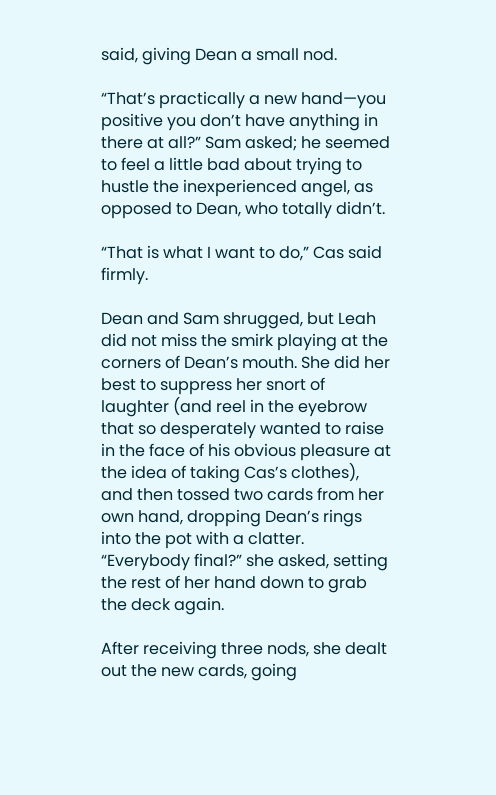said, giving Dean a small nod.

“That’s practically a new hand—you positive you don’t have anything in there at all?” Sam asked; he seemed to feel a little bad about trying to hustle the inexperienced angel, as opposed to Dean, who totally didn’t.

“That is what I want to do,” Cas said firmly.

Dean and Sam shrugged, but Leah did not miss the smirk playing at the corners of Dean’s mouth. She did her best to suppress her snort of laughter (and reel in the eyebrow that so desperately wanted to raise in the face of his obvious pleasure at the idea of taking Cas’s clothes), and then tossed two cards from her own hand, dropping Dean’s rings into the pot with a clatter. “Everybody final?” she asked, setting the rest of her hand down to grab the deck again.

After receiving three nods, she dealt out the new cards, going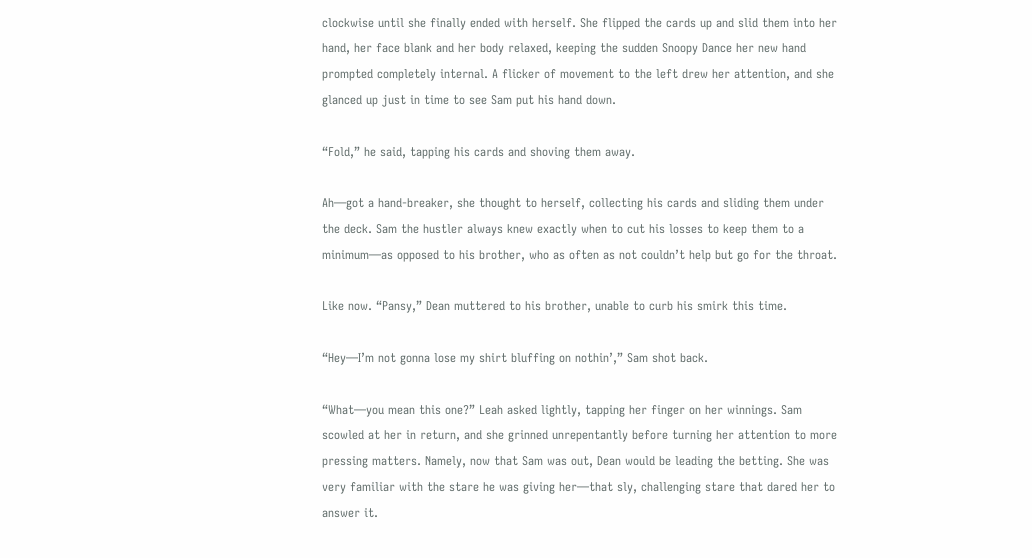clockwise until she finally ended with herself. She flipped the cards up and slid them into her hand, her face blank and her body relaxed, keeping the sudden Snoopy Dance her new hand prompted completely internal. A flicker of movement to the left drew her attention, and she glanced up just in time to see Sam put his hand down.

“Fold,” he said, tapping his cards and shoving them away.

Ah—got a hand-breaker, she thought to herself, collecting his cards and sliding them under the deck. Sam the hustler always knew exactly when to cut his losses to keep them to a minimum—as opposed to his brother, who as often as not couldn’t help but go for the throat.

Like now. “Pansy,” Dean muttered to his brother, unable to curb his smirk this time.

“Hey—I’m not gonna lose my shirt bluffing on nothin’,” Sam shot back.

“What—you mean this one?” Leah asked lightly, tapping her finger on her winnings. Sam scowled at her in return, and she grinned unrepentantly before turning her attention to more pressing matters. Namely, now that Sam was out, Dean would be leading the betting. She was very familiar with the stare he was giving her—that sly, challenging stare that dared her to answer it.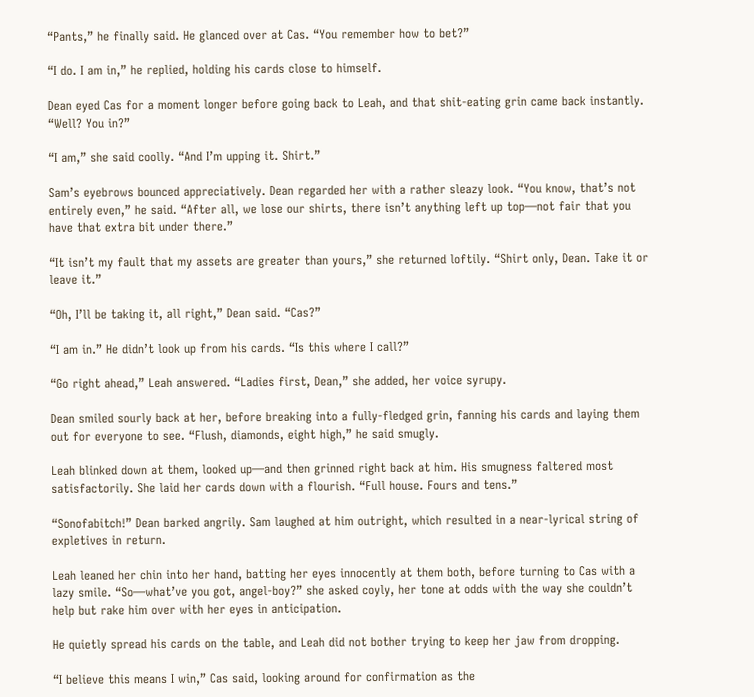“Pants,” he finally said. He glanced over at Cas. “You remember how to bet?”

“I do. I am in,” he replied, holding his cards close to himself.

Dean eyed Cas for a moment longer before going back to Leah, and that shit-eating grin came back instantly. “Well? You in?”

“I am,” she said coolly. “And I’m upping it. Shirt.”

Sam’s eyebrows bounced appreciatively. Dean regarded her with a rather sleazy look. “You know, that’s not entirely even,” he said. “After all, we lose our shirts, there isn’t anything left up top—not fair that you have that extra bit under there.”

“It isn’t my fault that my assets are greater than yours,” she returned loftily. “Shirt only, Dean. Take it or leave it.”

“Oh, I’ll be taking it, all right,” Dean said. “Cas?”

“I am in.” He didn’t look up from his cards. “Is this where I call?”

“Go right ahead,” Leah answered. “Ladies first, Dean,” she added, her voice syrupy.

Dean smiled sourly back at her, before breaking into a fully-fledged grin, fanning his cards and laying them out for everyone to see. “Flush, diamonds, eight high,” he said smugly.

Leah blinked down at them, looked up—and then grinned right back at him. His smugness faltered most satisfactorily. She laid her cards down with a flourish. “Full house. Fours and tens.”

“Sonofabitch!” Dean barked angrily. Sam laughed at him outright, which resulted in a near-lyrical string of expletives in return.

Leah leaned her chin into her hand, batting her eyes innocently at them both, before turning to Cas with a lazy smile. “So—what’ve you got, angel-boy?” she asked coyly, her tone at odds with the way she couldn’t help but rake him over with her eyes in anticipation.

He quietly spread his cards on the table, and Leah did not bother trying to keep her jaw from dropping.

“I believe this means I win,” Cas said, looking around for confirmation as the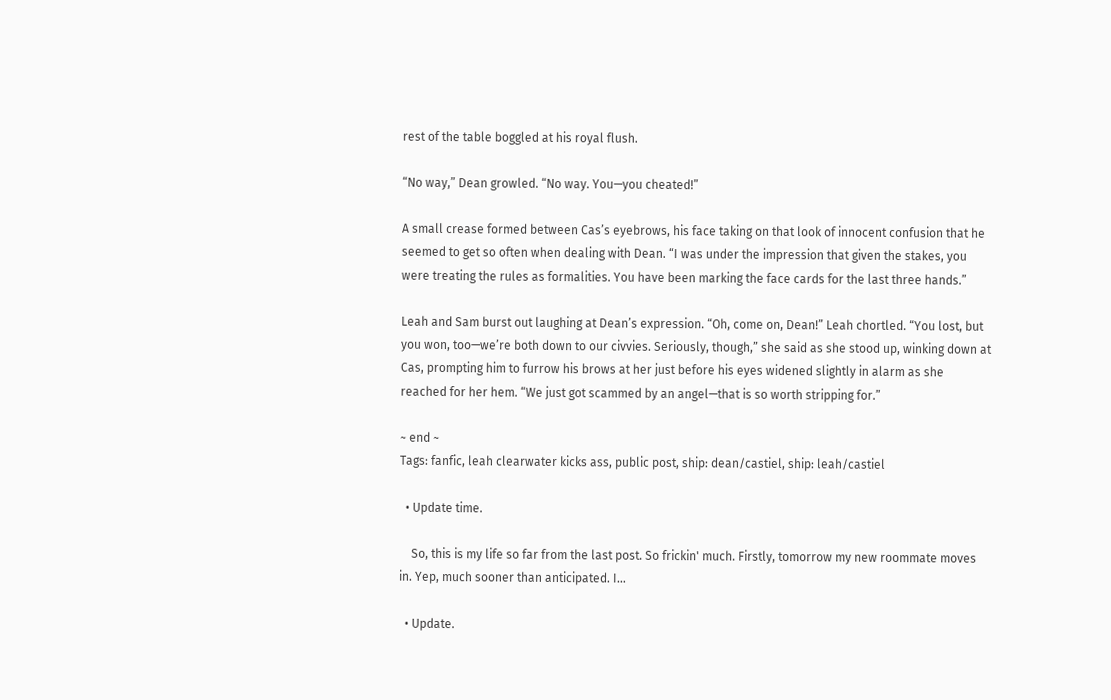rest of the table boggled at his royal flush.

“No way,” Dean growled. “No way. You—you cheated!”

A small crease formed between Cas’s eyebrows, his face taking on that look of innocent confusion that he seemed to get so often when dealing with Dean. “I was under the impression that given the stakes, you were treating the rules as formalities. You have been marking the face cards for the last three hands.”

Leah and Sam burst out laughing at Dean’s expression. “Oh, come on, Dean!” Leah chortled. “You lost, but you won, too—we’re both down to our civvies. Seriously, though,” she said as she stood up, winking down at Cas, prompting him to furrow his brows at her just before his eyes widened slightly in alarm as she reached for her hem. “We just got scammed by an angel—that is so worth stripping for.”

~ end ~
Tags: fanfic, leah clearwater kicks ass, public post, ship: dean/castiel, ship: leah/castiel

  • Update time.

    So, this is my life so far from the last post. So frickin' much. Firstly, tomorrow my new roommate moves in. Yep, much sooner than anticipated. I…

  • Update.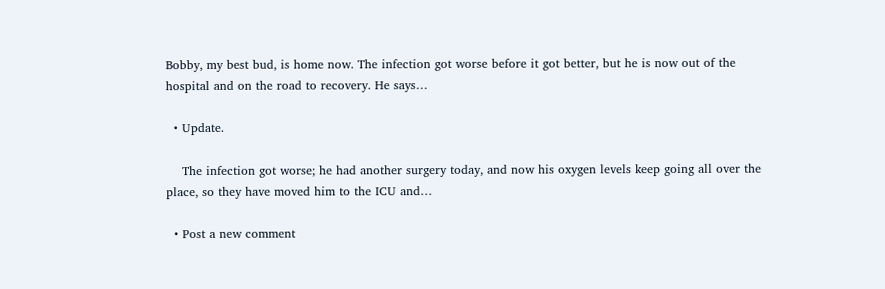Bobby, my best bud, is home now. The infection got worse before it got better, but he is now out of the hospital and on the road to recovery. He says…

  • Update.

    The infection got worse; he had another surgery today, and now his oxygen levels keep going all over the place, so they have moved him to the ICU and…

  • Post a new comment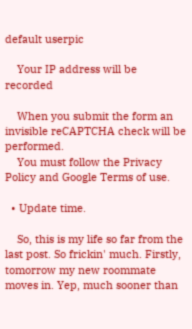default userpic

    Your IP address will be recorded

    When you submit the form an invisible reCAPTCHA check will be performed.
    You must follow the Privacy Policy and Google Terms of use.

  • Update time.

    So, this is my life so far from the last post. So frickin' much. Firstly, tomorrow my new roommate moves in. Yep, much sooner than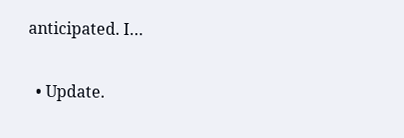anticipated. I…

  • Update.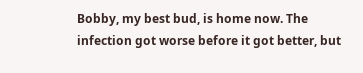Bobby, my best bud, is home now. The infection got worse before it got better, but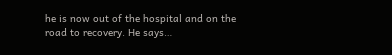he is now out of the hospital and on the road to recovery. He says…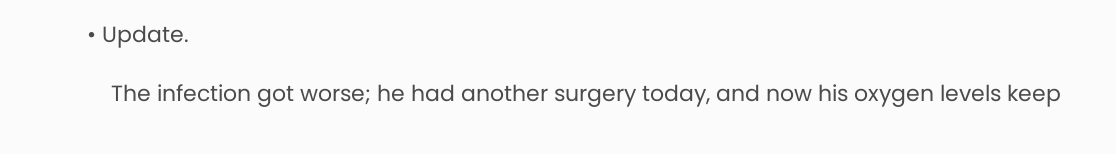• Update.

    The infection got worse; he had another surgery today, and now his oxygen levels keep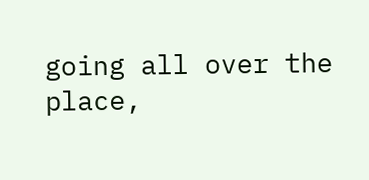going all over the place,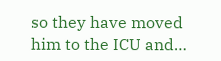so they have moved him to the ICU and…